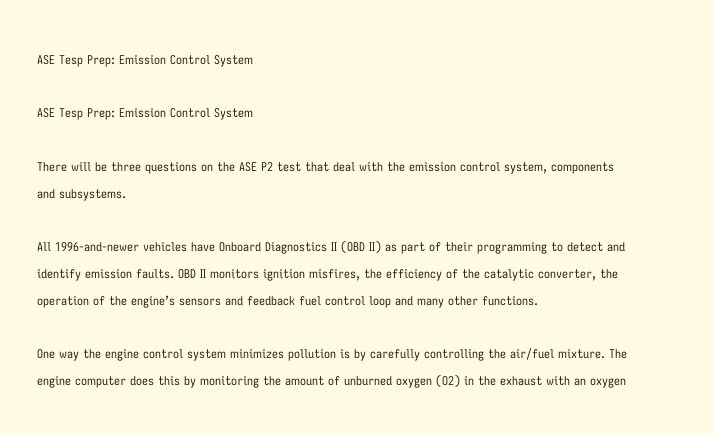ASE Tesp Prep: Emission Control System

ASE Tesp Prep: Emission Control System

There will be three questions on the ASE P2 test that deal with the emission control system, components and subsystems.

All 1996-and-newer vehicles have Onboard Diagnostics II (OBD II) as part of their programming to detect and identify emission faults. OBD II monitors ignition misfires, the efficiency of the catalytic converter, the operation of the engine’s sensors and feedback fuel control loop and many other functions.

One way the engine control system minimizes pollution is by carefully controlling the air/fuel mixture. The engine computer does this by monitoring the amount of unburned oxygen (O2) in the exhaust with an oxygen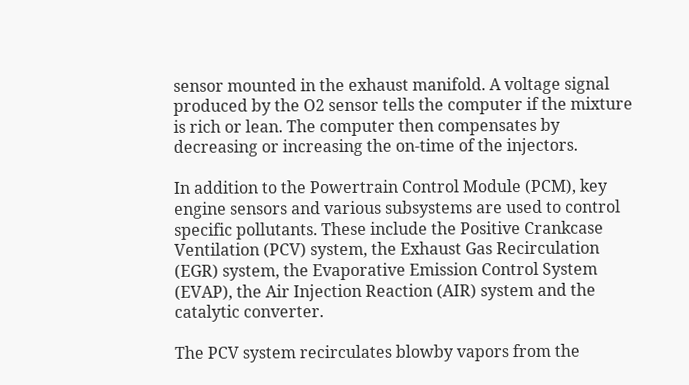sensor mounted in the exhaust manifold. A voltage signal produced by the O2 sensor tells the computer if the mixture is rich or lean. The computer then compensates by decreasing or increasing the on-time of the injectors.

In addition to the Powertrain Control Module (PCM), key engine sensors and various subsystems are used to control specific pollutants. These include the Positive Crankcase Ventilation (PCV) system, the Exhaust Gas Recirculation (EGR) system, the Evaporative Emission Control System (EVAP), the Air Injection Reaction (AIR) system and the catalytic converter.

The PCV system recirculates blowby vapors from the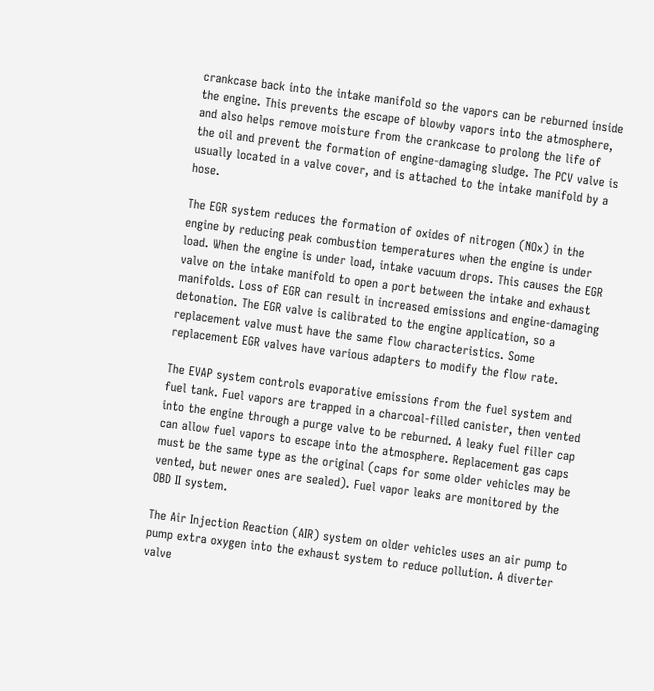crankcase back into the intake manifold so the vapors can be reburned inside the engine. This prevents the escape of blowby vapors into the atmosphere, and also helps remove moisture from the crankcase to prolong the life of the oil and prevent the formation of engine-damaging sludge. The PCV valve is usually located in a valve cover, and is attached to the intake manifold by a hose.

The EGR system reduces the formation of oxides of nitrogen (NOx) in the engine by reducing peak combustion temperatures when the engine is under load. When the engine is under load, intake vacuum drops. This causes the EGR valve on the intake manifold to open a port between the intake and exhaust manifolds. Loss of EGR can result in increased emissions and engine-damaging detonation. The EGR valve is calibrated to the engine application, so a replacement valve must have the same flow characteristics. Some replacement EGR valves have various adapters to modify the flow rate.

The EVAP system controls evaporative emissions from the fuel system and fuel tank. Fuel vapors are trapped in a charcoal-filled canister, then vented into the engine through a purge valve to be reburned. A leaky fuel filler cap can allow fuel vapors to escape into the atmosphere. Replacement gas caps must be the same type as the original (caps for some older vehicles may be vented, but newer ones are sealed). Fuel vapor leaks are monitored by the OBD II system.

The Air Injection Reaction (AIR) system on older vehicles uses an air pump to pump extra oxygen into the exhaust system to reduce pollution. A diverter valve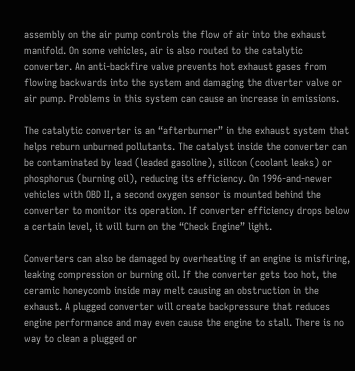assembly on the air pump controls the flow of air into the exhaust manifold. On some vehicles, air is also routed to the catalytic converter. An anti-backfire valve prevents hot exhaust gases from flowing backwards into the system and damaging the diverter valve or air pump. Problems in this system can cause an increase in emissions.

The catalytic converter is an “afterburner” in the exhaust system that helps reburn unburned pollutants. The catalyst inside the converter can be contaminated by lead (leaded gasoline), silicon (coolant leaks) or phosphorus (burning oil), reducing its efficiency. On 1996-and-newer vehicles with OBD II, a second oxygen sensor is mounted behind the converter to monitor its operation. If converter efficiency drops below a certain level, it will turn on the “Check Engine” light.

Converters can also be damaged by overheating if an engine is misfiring, leaking compression or burning oil. If the converter gets too hot, the ceramic honeycomb inside may melt causing an obstruction in the exhaust. A plugged converter will create backpressure that reduces engine performance and may even cause the engine to stall. There is no way to clean a plugged or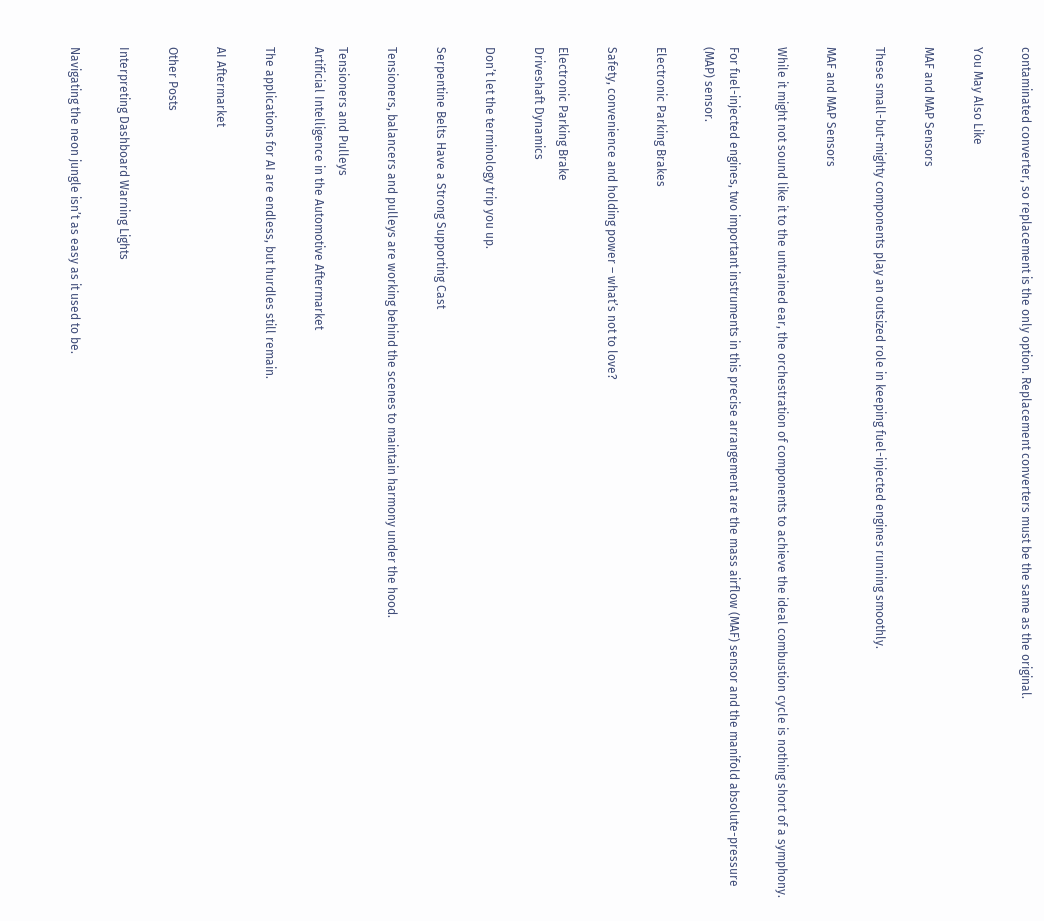contaminated converter, so replacement is the only option. Replacement converters must be the same as the original.

You May Also Like

MAF and MAP Sensors

These small-but-mighty components play an outsized role in keeping fuel-injected engines running smoothly.

MAF and MAP Sensors

While it might not sound like it to the untrained ear, the orchestration of components to achieve the ideal combustion cycle is nothing short of a symphony.

For fuel-injected engines, two important instruments in this precise arrangement are the mass airflow (MAF) sensor and the manifold absolute-pressure (MAP) sensor.

Electronic Parking Brakes

Safety, convenience and holding power – what’s not to love?

Electronic Parking Brake
Driveshaft Dynamics

Don’t let the terminology trip you up.

Serpentine Belts Have a Strong Supporting Cast

Tensioners, balancers and pulleys are working behind the scenes to maintain harmony under the hood.

Tensioners and Pulleys
Artificial Intelligence in the Automotive Aftermarket

The applications for AI are endless, but hurdles still remain.

AI Aftermarket

Other Posts

Interpreting Dashboard Warning Lights

Navigating the neon jungle isn’t as easy as it used to be.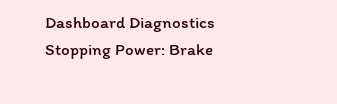Dashboard Diagnostics
Stopping Power: Brake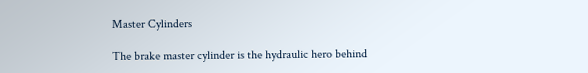Master Cylinders

The brake master cylinder is the hydraulic hero behind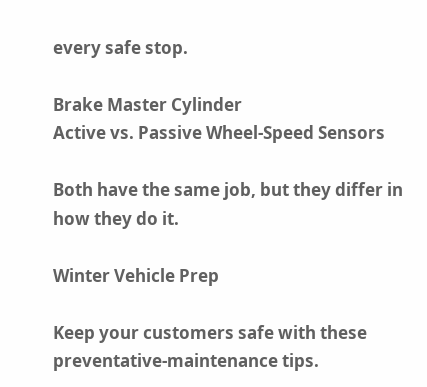every safe stop.

Brake Master Cylinder
Active vs. Passive Wheel-Speed Sensors

Both have the same job, but they differ in how they do it.

Winter Vehicle Prep

Keep your customers safe with these preventative-maintenance tips.